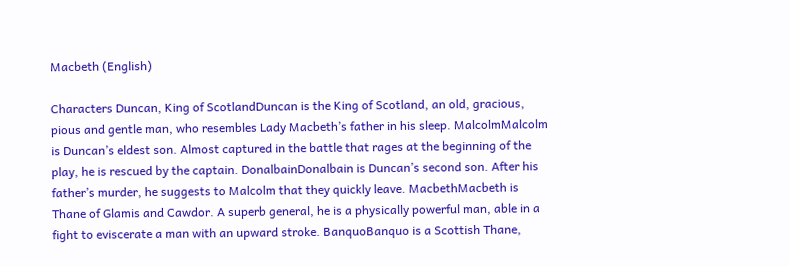Macbeth (English)

Characters Duncan, King of ScotlandDuncan is the King of Scotland, an old, gracious, pious and gentle man, who resembles Lady Macbeth’s father in his sleep. MalcolmMalcolm is Duncan’s eldest son. Almost captured in the battle that rages at the beginning of the play, he is rescued by the captain. DonalbainDonalbain is Duncan’s second son. After his father’s murder, he suggests to Malcolm that they quickly leave. MacbethMacbeth is Thane of Glamis and Cawdor. A superb general, he is a physically powerful man, able in a fight to eviscerate a man with an upward stroke. BanquoBanquo is a Scottish Thane,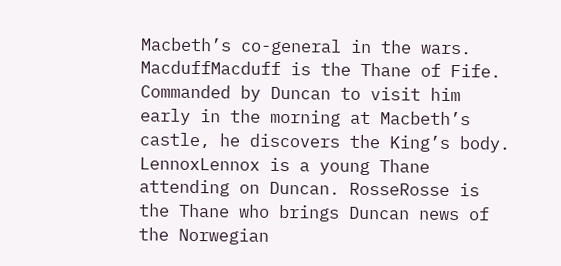Macbeth’s co-general in the wars. MacduffMacduff is the Thane of Fife. Commanded by Duncan to visit him early in the morning at Macbeth’s castle, he discovers the King’s body. LennoxLennox is a young Thane attending on Duncan. RosseRosse is the Thane who brings Duncan news of the Norwegian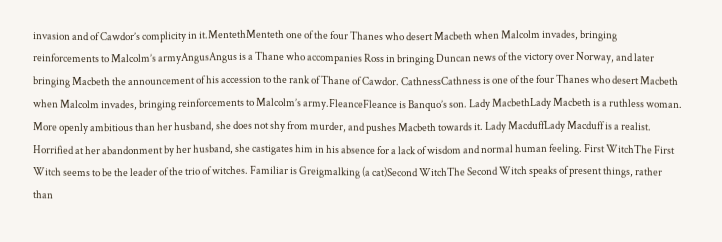invasion and of Cawdor’s complicity in it.MentethMenteth one of the four Thanes who desert Macbeth when Malcolm invades, bringing reinforcements to Malcolm’s armyAngusAngus is a Thane who accompanies Ross in bringing Duncan news of the victory over Norway, and later bringing Macbeth the announcement of his accession to the rank of Thane of Cawdor. CathnessCathness is one of the four Thanes who desert Macbeth when Malcolm invades, bringing reinforcements to Malcolm’s army.FleanceFleance is Banquo’s son. Lady MacbethLady Macbeth is a ruthless woman. More openly ambitious than her husband, she does not shy from murder, and pushes Macbeth towards it. Lady MacduffLady Macduff is a realist. Horrified at her abandonment by her husband, she castigates him in his absence for a lack of wisdom and normal human feeling. First WitchThe First Witch seems to be the leader of the trio of witches. Familiar is Greigmalking (a cat)Second WitchThe Second Witch speaks of present things, rather than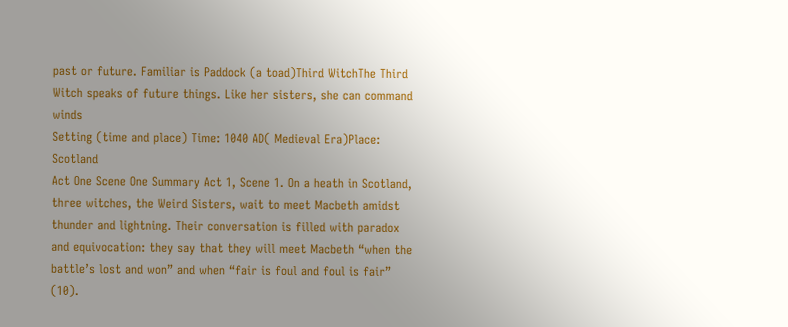past or future. Familiar is Paddock (a toad)Third WitchThe Third Witch speaks of future things. Like her sisters, she can command winds
Setting (time and place) Time: 1040 AD( Medieval Era)Place: Scotland
Act One Scene One Summary Act 1, Scene 1. On a heath in Scotland, three witches, the Weird Sisters, wait to meet Macbeth amidst thunder and lightning. Their conversation is filled with paradox and equivocation: they say that they will meet Macbeth “when the battle’s lost and won” and when “fair is foul and foul is fair” (10).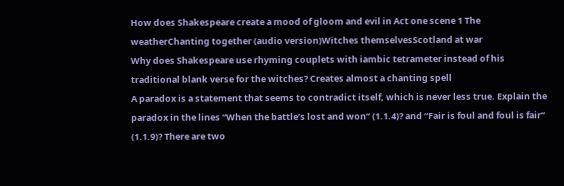How does Shakespeare create a mood of gloom and evil in Act one scene 1 The weatherChanting together (audio version)Witches themselvesScotland at war
Why does Shakespeare use rhyming couplets with iambic tetrameter instead of his traditional blank verse for the witches? Creates almost a chanting spell
A paradox is a statement that seems to contradict itself, which is never less true. Explain the paradox in the lines “When the battle’s lost and won” (1.1.4)? and “Fair is foul and foul is fair” (1.1.9)? There are two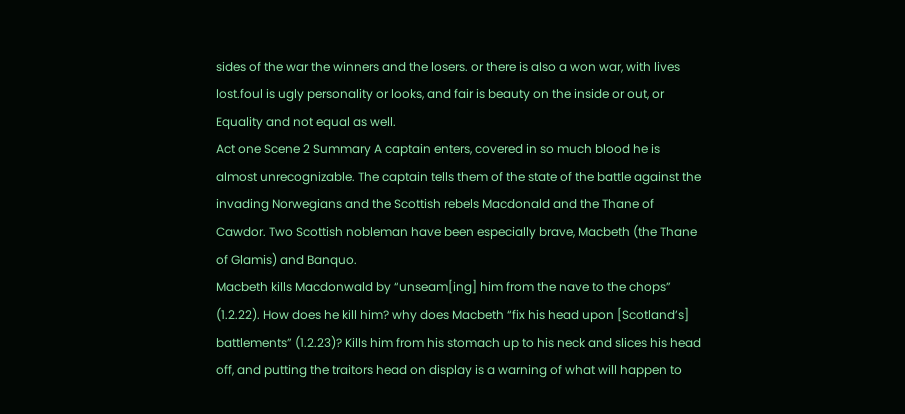sides of the war the winners and the losers. or there is also a won war, with lives lost.foul is ugly personality or looks, and fair is beauty on the inside or out, or Equality and not equal as well.
Act one Scene 2 Summary A captain enters, covered in so much blood he is almost unrecognizable. The captain tells them of the state of the battle against the invading Norwegians and the Scottish rebels Macdonald and the Thane of Cawdor. Two Scottish nobleman have been especially brave, Macbeth (the Thane of Glamis) and Banquo.
Macbeth kills Macdonwald by “unseam[ing] him from the nave to the chops” (1.2.22). How does he kill him? why does Macbeth “fix his head upon [Scotland’s] battlements” (1.2.23)? Kills him from his stomach up to his neck and slices his head off, and putting the traitors head on display is a warning of what will happen to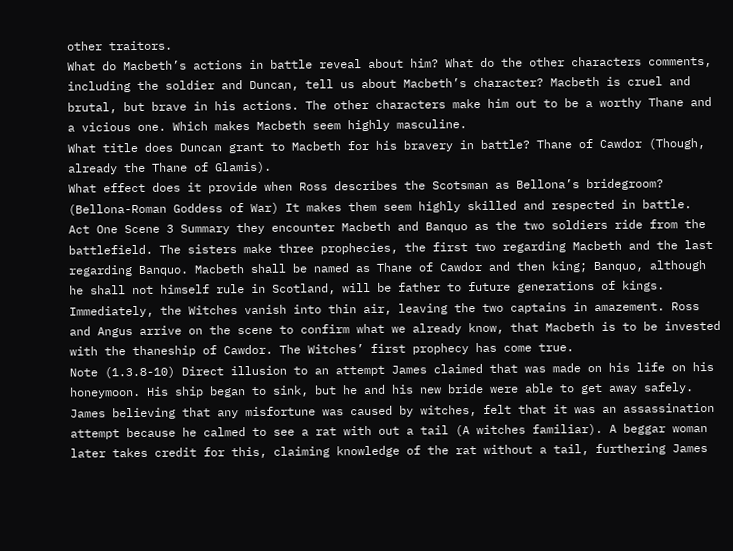other traitors.
What do Macbeth’s actions in battle reveal about him? What do the other characters comments, including the soldier and Duncan, tell us about Macbeth’s character? Macbeth is cruel and brutal, but brave in his actions. The other characters make him out to be a worthy Thane and a vicious one. Which makes Macbeth seem highly masculine.
What title does Duncan grant to Macbeth for his bravery in battle? Thane of Cawdor (Though, already the Thane of Glamis).
What effect does it provide when Ross describes the Scotsman as Bellona’s bridegroom? (Bellona-Roman Goddess of War) It makes them seem highly skilled and respected in battle.
Act One Scene 3 Summary they encounter Macbeth and Banquo as the two soldiers ride from the battlefield. The sisters make three prophecies, the first two regarding Macbeth and the last regarding Banquo. Macbeth shall be named as Thane of Cawdor and then king; Banquo, although he shall not himself rule in Scotland, will be father to future generations of kings. Immediately, the Witches vanish into thin air, leaving the two captains in amazement. Ross and Angus arrive on the scene to confirm what we already know, that Macbeth is to be invested with the thaneship of Cawdor. The Witches’ first prophecy has come true.
Note (1.3.8-10) Direct illusion to an attempt James claimed that was made on his life on his honeymoon. His ship began to sink, but he and his new bride were able to get away safely. James believing that any misfortune was caused by witches, felt that it was an assassination attempt because he calmed to see a rat with out a tail (A witches familiar). A beggar woman later takes credit for this, claiming knowledge of the rat without a tail, furthering James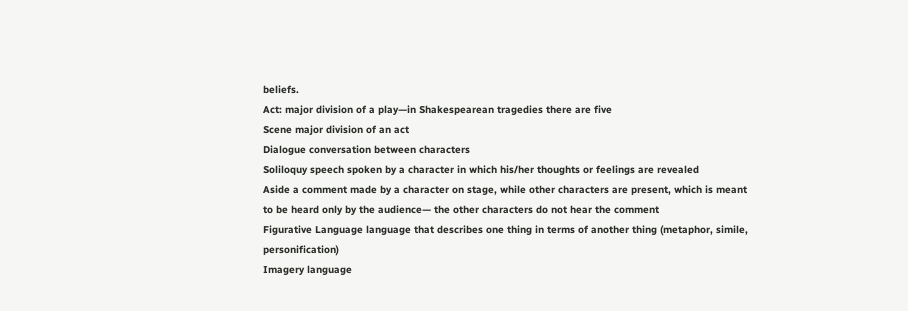beliefs.
Act: major division of a play—in Shakespearean tragedies there are five
Scene major division of an act
Dialogue conversation between characters
Soliloquy speech spoken by a character in which his/her thoughts or feelings are revealed
Aside a comment made by a character on stage, while other characters are present, which is meant to be heard only by the audience— the other characters do not hear the comment
Figurative Language language that describes one thing in terms of another thing (metaphor, simile, personification)
Imagery language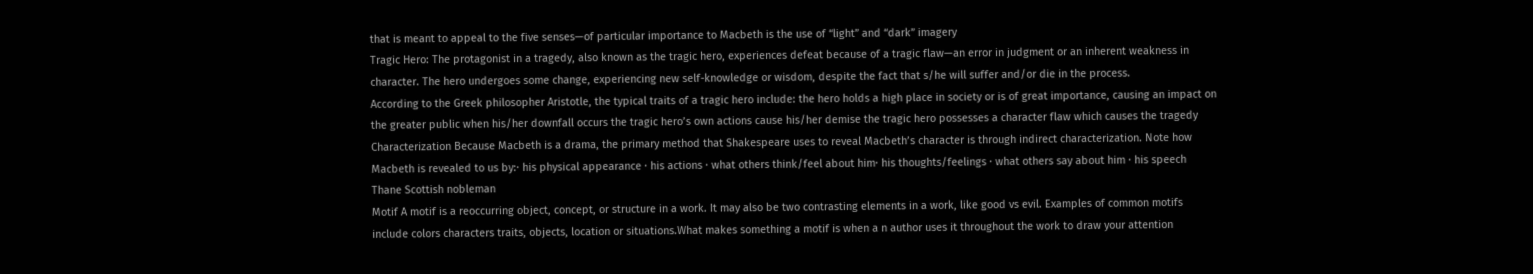that is meant to appeal to the five senses—of particular importance to Macbeth is the use of “light” and “dark” imagery
Tragic Hero: The protagonist in a tragedy, also known as the tragic hero, experiences defeat because of a tragic flaw—an error in judgment or an inherent weakness in character. The hero undergoes some change, experiencing new self-knowledge or wisdom, despite the fact that s/he will suffer and/or die in the process.
According to the Greek philosopher Aristotle, the typical traits of a tragic hero include: the hero holds a high place in society or is of great importance, causing an impact on the greater public when his/her downfall occurs the tragic hero’s own actions cause his/her demise the tragic hero possesses a character flaw which causes the tragedy
Characterization Because Macbeth is a drama, the primary method that Shakespeare uses to reveal Macbeth’s character is through indirect characterization. Note how Macbeth is revealed to us by:∙ his physical appearance ∙ his actions ∙ what others think/feel about him∙ his thoughts/feelings ∙ what others say about him ∙ his speech
Thane Scottish nobleman
Motif A motif is a reoccurring object, concept, or structure in a work. It may also be two contrasting elements in a work, like good vs evil. Examples of common motifs include colors characters traits, objects, location or situations.What makes something a motif is when a n author uses it throughout the work to draw your attention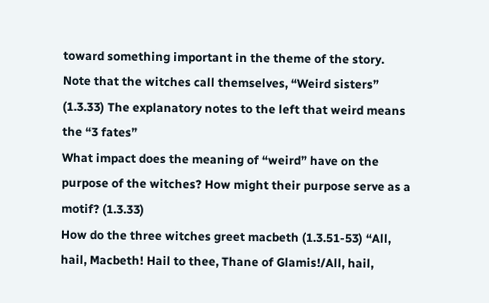toward something important in the theme of the story.
Note that the witches call themselves, “Weird sisters” (1.3.33) The explanatory notes to the left that weird means the “3 fates”
What impact does the meaning of “weird” have on the purpose of the witches? How might their purpose serve as a motif? (1.3.33)
How do the three witches greet macbeth (1.3.51-53) “All, hail, Macbeth! Hail to thee, Thane of Glamis!/All, hail,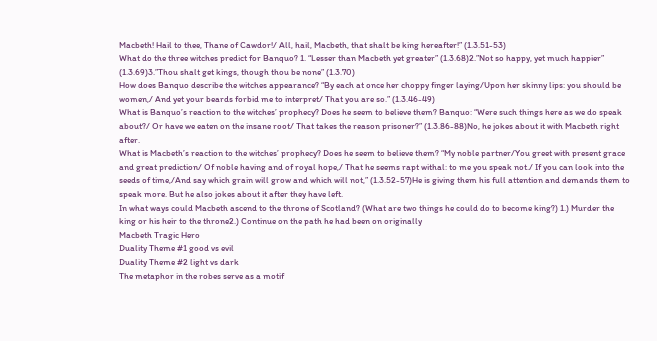Macbeth! Hail to thee, Thane of Cawdor!/ All, hail, Macbeth, that shalt be king hereafter!” (1.3.51-53)
What do the three witches predict for Banquo? 1. “Lesser than Macbeth yet greater” (1.3.68)2.”Not so happy, yet much happier” (1.3.69)3.”Thou shalt get kings, though thou be none” (1.3.70)
How does Banquo describe the witches appearance? “By each at once her choppy finger laying/Upon her skinny lips: you should be women,/ And yet your beards forbid me to interpret/ That you are so.” (1.3.46-49)
What is Banquo’s reaction to the witches’ prophecy? Does he seem to believe them? Banquo: “Were such things here as we do speak about?/ Or have we eaten on the insane root/ That takes the reason prisoner?” (1.3.86-88)No, he jokes about it with Macbeth right after.
What is Macbeth’s reaction to the witches’ prophecy? Does he seem to believe them? “My noble partner/You greet with present grace and great prediction/ Of noble having and of royal hope,/ That he seems rapt withal: to me you speak not./ If you can look into the seeds of time,/And say which grain will grow and which will not,” (1.3.52-57)He is giving them his full attention and demands them to speak more. But he also jokes about it after they have left.
In what ways could Macbeth ascend to the throne of Scotland? (What are two things he could do to become king?) 1.) Murder the king or his heir to the throne2.) Continue on the path he had been on originally
Macbeth Tragic Hero
Duality Theme #1 good vs evil
Duality Theme #2 light vs dark
The metaphor in the robes serve as a motif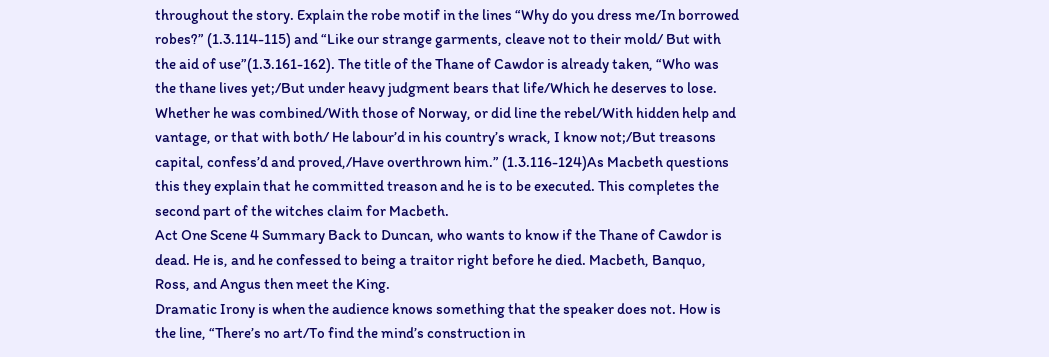throughout the story. Explain the robe motif in the lines “Why do you dress me/In borrowed robes?” (1.3.114-115) and “Like our strange garments, cleave not to their mold/ But with the aid of use”(1.3.161-162). The title of the Thane of Cawdor is already taken, “Who was the thane lives yet;/But under heavy judgment bears that life/Which he deserves to lose. Whether he was combined/With those of Norway, or did line the rebel/With hidden help and vantage, or that with both/ He labour’d in his country’s wrack, I know not;/But treasons capital, confess’d and proved,/Have overthrown him.” (1.3.116-124)As Macbeth questions this they explain that he committed treason and he is to be executed. This completes the second part of the witches claim for Macbeth.
Act One Scene 4 Summary Back to Duncan, who wants to know if the Thane of Cawdor is dead. He is, and he confessed to being a traitor right before he died. Macbeth, Banquo, Ross, and Angus then meet the King.
Dramatic Irony is when the audience knows something that the speaker does not. How is the line, “There’s no art/To find the mind’s construction in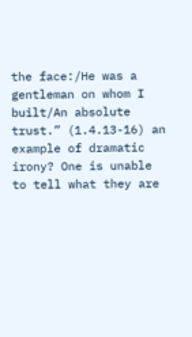the face:/He was a gentleman on whom I built/An absolute trust.” (1.4.13-16) an example of dramatic irony? One is unable to tell what they are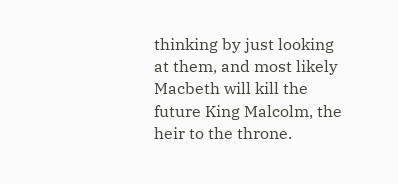thinking by just looking at them, and most likely Macbeth will kill the future King Malcolm, the heir to the throne.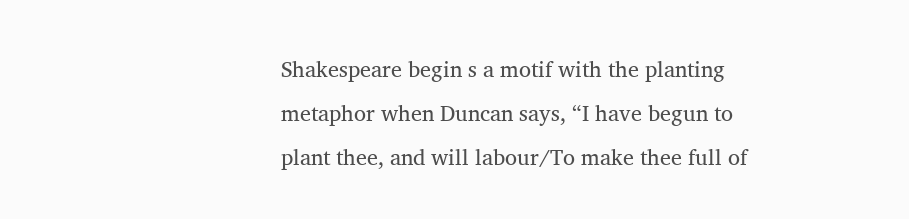Shakespeare begin s a motif with the planting metaphor when Duncan says, “I have begun to plant thee, and will labour/To make thee full of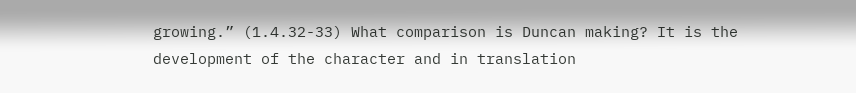growing.” (1.4.32-33) What comparison is Duncan making? It is the development of the character and in translation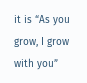it is “As you grow, I grow with you”